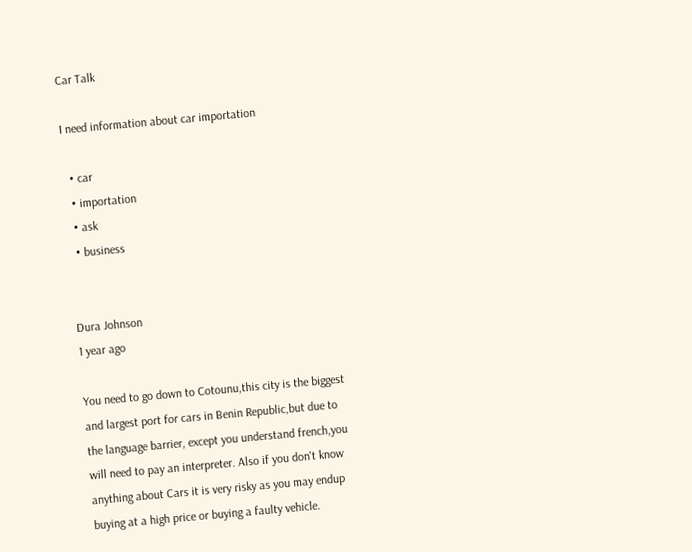Car Talk

I need information about car importation

  • car
  • importation
  • ask
  • business


Dura Johnson
1 year ago

You need to go down to Cotounu,this city is the biggest and largest port for cars in Benin Republic,but due to the language barrier, except you understand french,you will need to pay an interpreter. Also if you don't know anything about Cars it is very risky as you may endup buying at a high price or buying a faulty vehicle.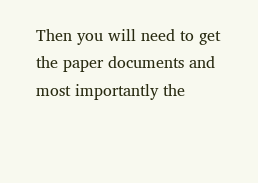Then you will need to get the paper documents and most importantly the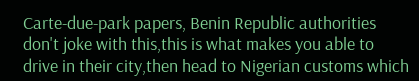Carte-due-park papers, Benin Republic authorities don't joke with this,this is what makes you able to drive in their city,then head to Nigerian customs which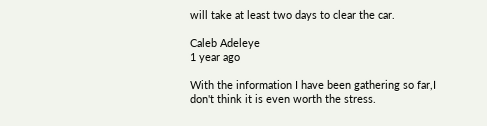will take at least two days to clear the car.

Caleb Adeleye
1 year ago

With the information I have been gathering so far,I don't think it is even worth the stress.